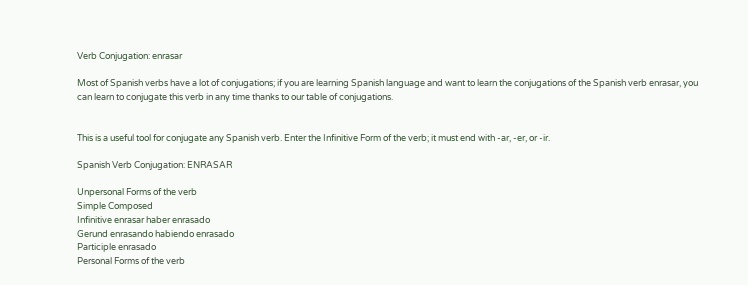Verb Conjugation: enrasar

Most of Spanish verbs have a lot of conjugations; if you are learning Spanish language and want to learn the conjugations of the Spanish verb enrasar, you can learn to conjugate this verb in any time thanks to our table of conjugations.


This is a useful tool for conjugate any Spanish verb. Enter the Infinitive Form of the verb; it must end with -ar, -er, or -ir.

Spanish Verb Conjugation: ENRASAR

Unpersonal Forms of the verb
Simple Composed
Infinitive enrasar haber enrasado
Gerund enrasando habiendo enrasado
Participle enrasado
Personal Forms of the verb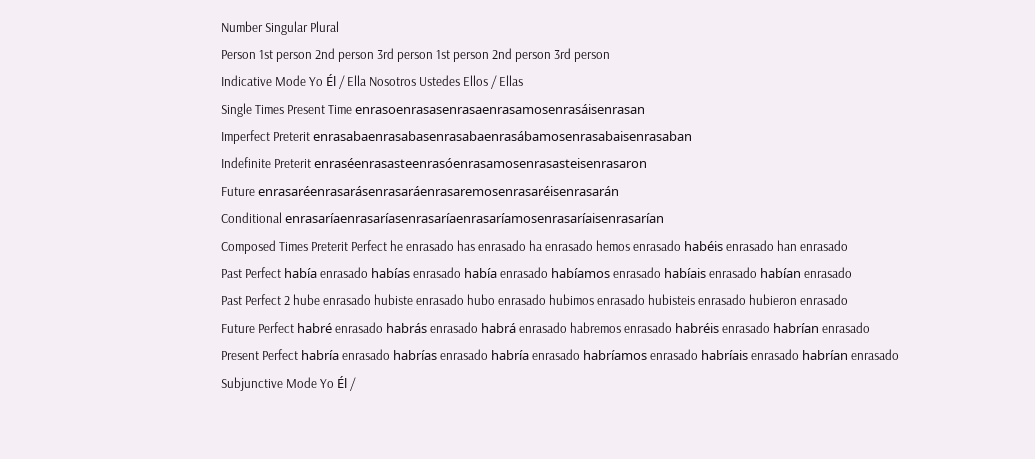Number Singular Plural
Person 1st person 2nd person 3rd person 1st person 2nd person 3rd person
Indicative Mode Yo Él / Ella Nosotros Ustedes Ellos / Ellas
Single Times Present Time enrasoenrasasenrasaenrasamosenrasáisenrasan
Imperfect Preterit enrasabaenrasabasenrasabaenrasábamosenrasabaisenrasaban
Indefinite Preterit enraséenrasasteenrasóenrasamosenrasasteisenrasaron
Future enrasaréenrasarásenrasaráenrasaremosenrasaréisenrasarán
Conditional enrasaríaenrasaríasenrasaríaenrasaríamosenrasaríaisenrasarían
Composed Times Preterit Perfect he enrasado has enrasado ha enrasado hemos enrasado habéis enrasado han enrasado
Past Perfect había enrasado habías enrasado había enrasado habíamos enrasado habíais enrasado habían enrasado
Past Perfect 2 hube enrasado hubiste enrasado hubo enrasado hubimos enrasado hubisteis enrasado hubieron enrasado
Future Perfect habré enrasado habrás enrasado habrá enrasado habremos enrasado habréis enrasado habrían enrasado
Present Perfect habría enrasado habrías enrasado habría enrasado habríamos enrasado habríais enrasado habrían enrasado
Subjunctive Mode Yo Él /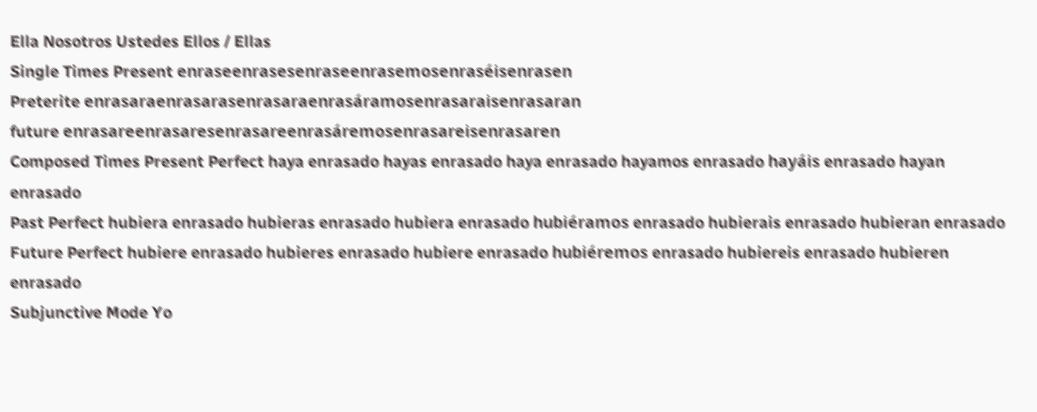Ella Nosotros Ustedes Ellos / Ellas
Single Times Present enraseenrasesenraseenrasemosenraséisenrasen
Preterite enrasaraenrasarasenrasaraenrasáramosenrasaraisenrasaran
future enrasareenrasaresenrasareenrasáremosenrasareisenrasaren
Composed Times Present Perfect haya enrasado hayas enrasado haya enrasado hayamos enrasado hayáis enrasado hayan enrasado
Past Perfect hubiera enrasado hubieras enrasado hubiera enrasado hubiéramos enrasado hubierais enrasado hubieran enrasado
Future Perfect hubiere enrasado hubieres enrasado hubiere enrasado hubiéremos enrasado hubiereis enrasado hubieren enrasado
Subjunctive Mode Yo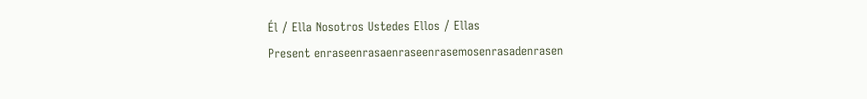Él / Ella Nosotros Ustedes Ellos / Ellas
Present enraseenrasaenraseenrasemosenrasadenrasen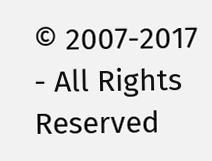© 2007-2017 - All Rights Reserved